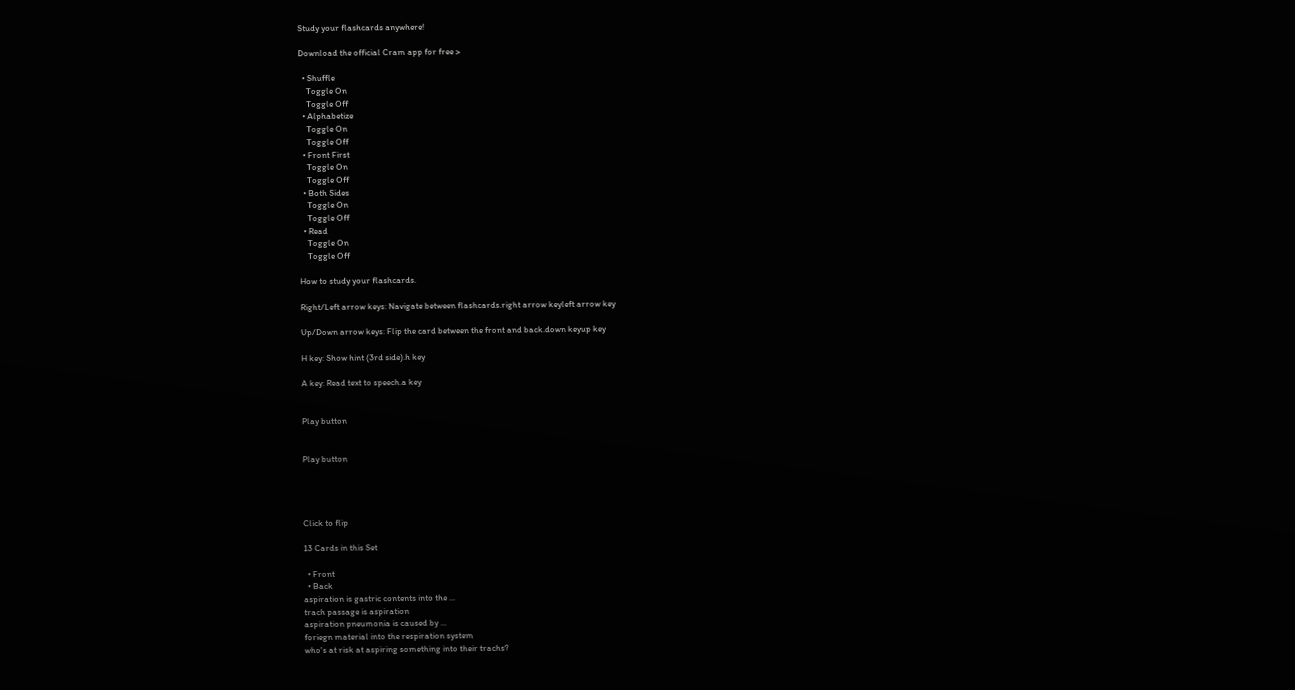Study your flashcards anywhere!

Download the official Cram app for free >

  • Shuffle
    Toggle On
    Toggle Off
  • Alphabetize
    Toggle On
    Toggle Off
  • Front First
    Toggle On
    Toggle Off
  • Both Sides
    Toggle On
    Toggle Off
  • Read
    Toggle On
    Toggle Off

How to study your flashcards.

Right/Left arrow keys: Navigate between flashcards.right arrow keyleft arrow key

Up/Down arrow keys: Flip the card between the front and back.down keyup key

H key: Show hint (3rd side).h key

A key: Read text to speech.a key


Play button


Play button




Click to flip

13 Cards in this Set

  • Front
  • Back
aspiration is gastric contents into the ...
trach passage is aspiration
aspiration pneumonia is caused by ...
foriegn material into the respiration system
who's at risk at aspiring something into their trachs?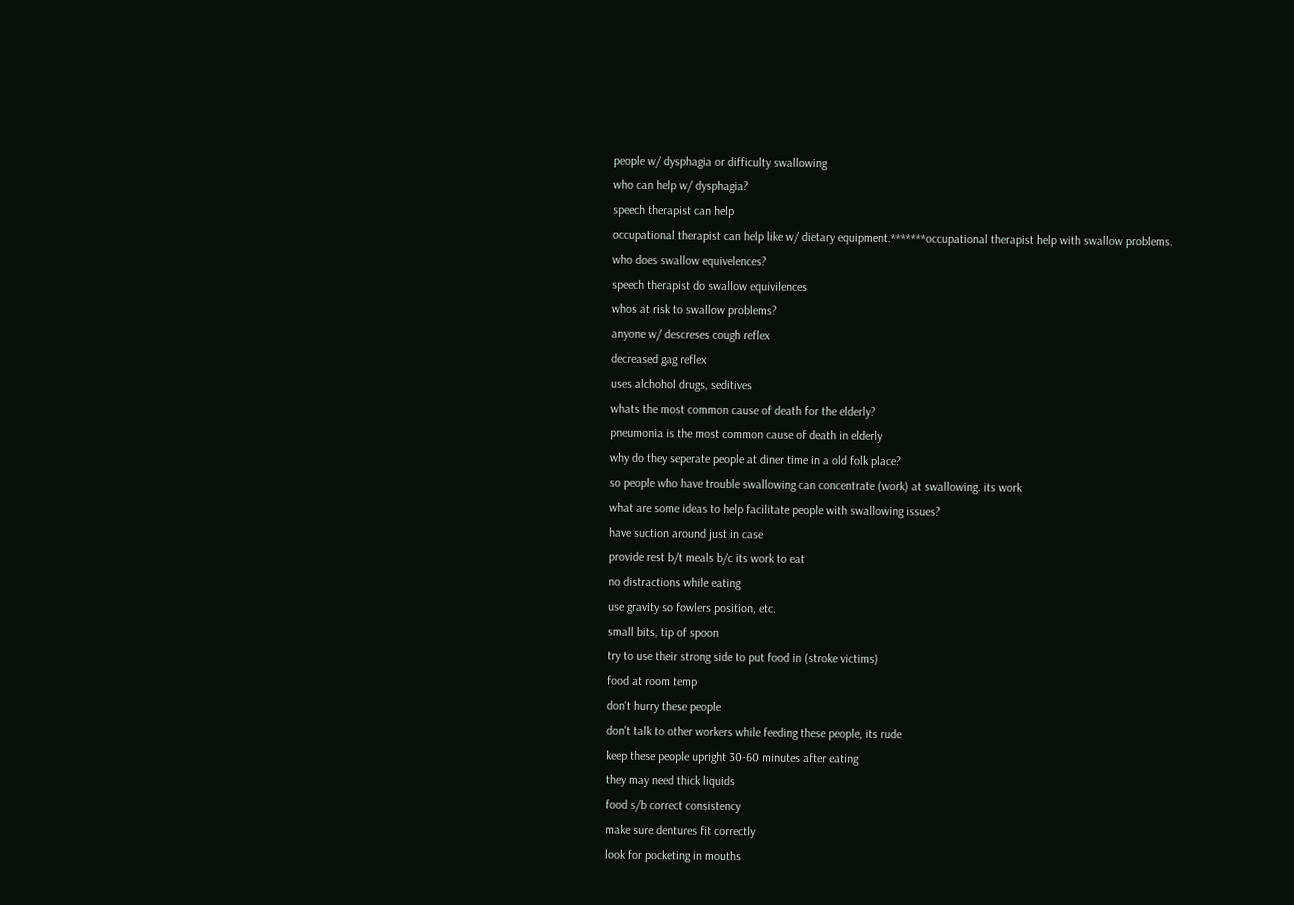people w/ dysphagia or difficulty swallowing
who can help w/ dysphagia?
speech therapist can help
occupational therapist can help like w/ dietary equipment.*******occupational therapist help with swallow problems.
who does swallow equivelences?
speech therapist do swallow equivilences
whos at risk to swallow problems?
anyone w/ descreses cough reflex
decreased gag reflex
uses alchohol drugs, seditives
whats the most common cause of death for the elderly?
pneumonia is the most common cause of death in elderly
why do they seperate people at diner time in a old folk place?
so people who have trouble swallowing can concentrate (work) at swallowing. its work
what are some ideas to help facilitate people with swallowing issues?
have suction around just in case
provide rest b/t meals b/c its work to eat
no distractions while eating
use gravity so fowlers position, etc.
small bits, tip of spoon
try to use their strong side to put food in (stroke victims)
food at room temp
don't hurry these people
don't talk to other workers while feeding these people, its rude
keep these people upright 30-60 minutes after eating
they may need thick liquids
food s/b correct consistency
make sure dentures fit correctly
look for pocketing in mouths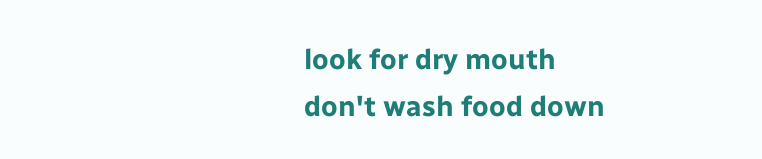look for dry mouth
don't wash food down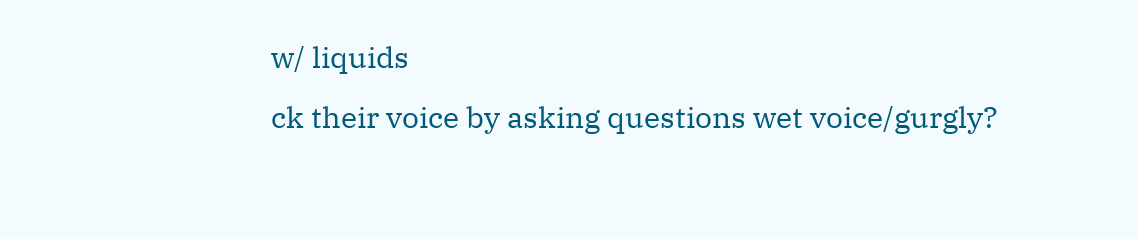w/ liquids
ck their voice by asking questions wet voice/gurgly?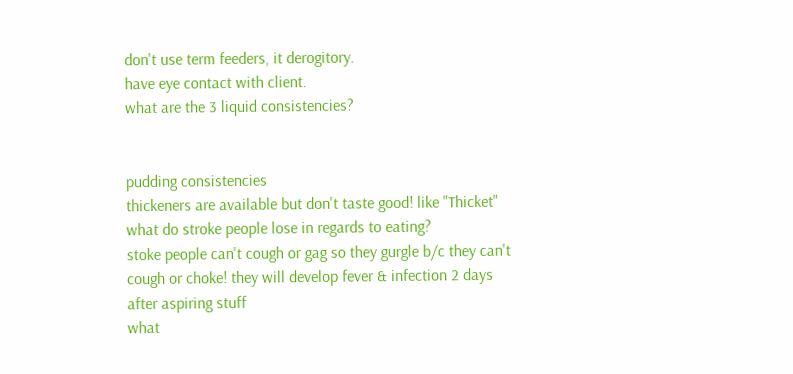don't use term feeders, it derogitory.
have eye contact with client.
what are the 3 liquid consistencies?


pudding consistencies
thickeners are available but don't taste good! like "Thicket"
what do stroke people lose in regards to eating?
stoke people can't cough or gag so they gurgle b/c they can't cough or choke! they will develop fever & infection 2 days after aspiring stuff
what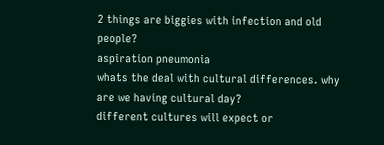2 things are biggies with infection and old people?
aspiration pneumonia
whats the deal with cultural differences. why are we having cultural day?
different cultures will expect or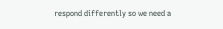respond differently so we need a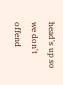head's up so we don't offend